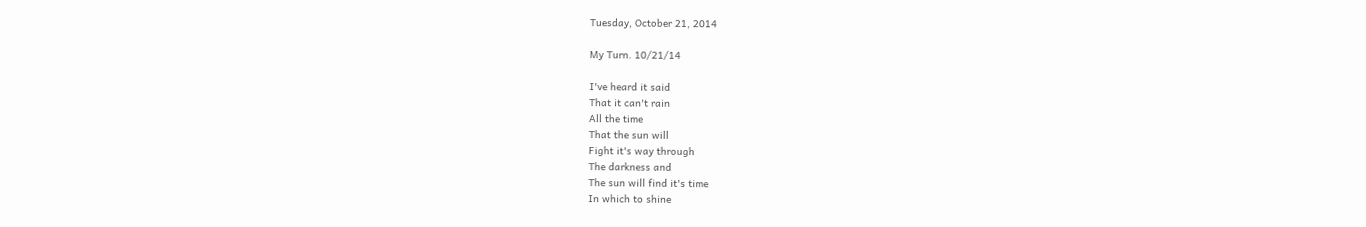Tuesday, October 21, 2014

My Turn. 10/21/14

I've heard it said
That it can't rain
All the time
That the sun will
Fight it's way through
The darkness and
The sun will find it's time
In which to shine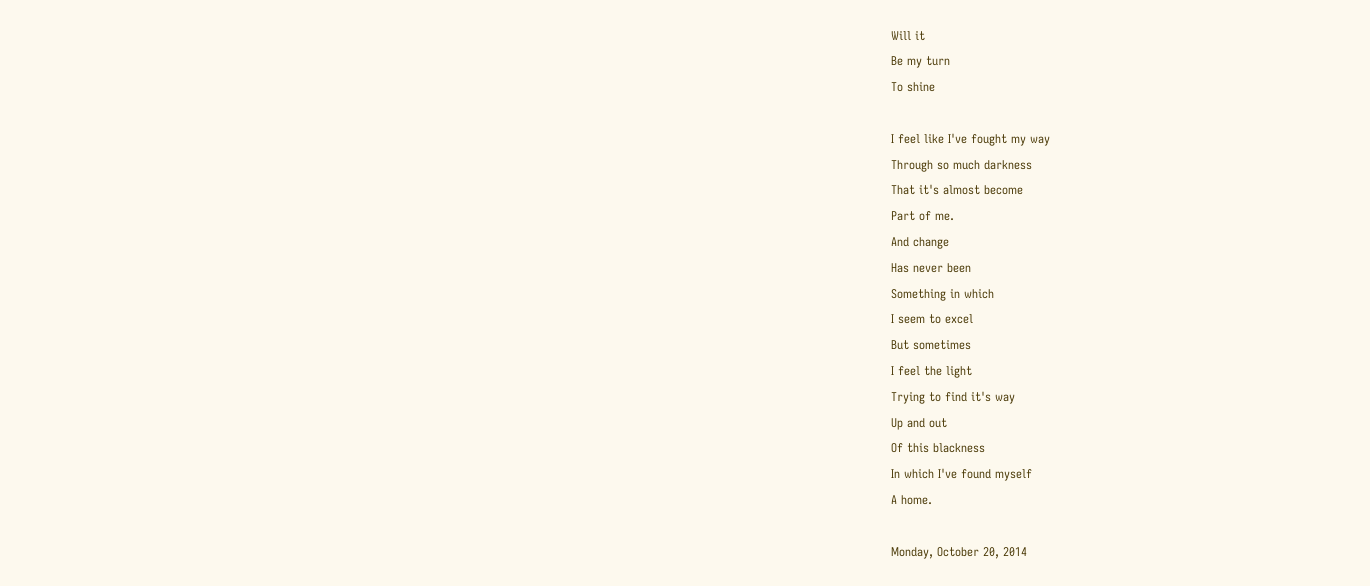Will it
Be my turn
To shine

I feel like I've fought my way
Through so much darkness
That it's almost become
Part of me.
And change
Has never been
Something in which
I seem to excel
But sometimes
I feel the light
Trying to find it's way
Up and out
Of this blackness
In which I've found myself
A home.

Monday, October 20, 2014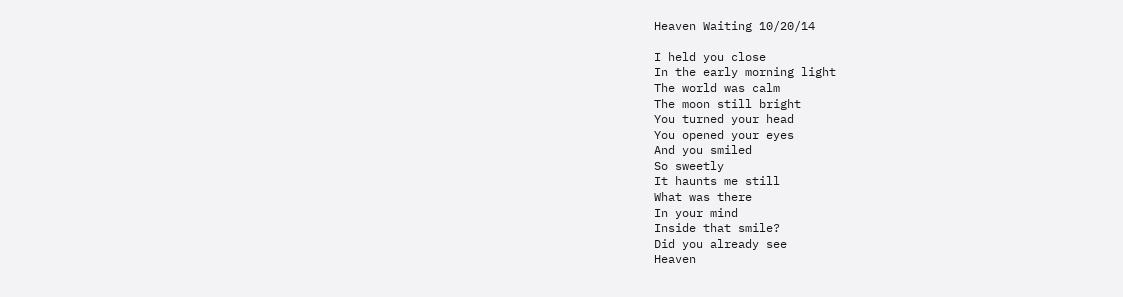Heaven Waiting 10/20/14

I held you close
In the early morning light
The world was calm
The moon still bright
You turned your head
You opened your eyes
And you smiled
So sweetly
It haunts me still
What was there
In your mind
Inside that smile?
Did you already see
Heaven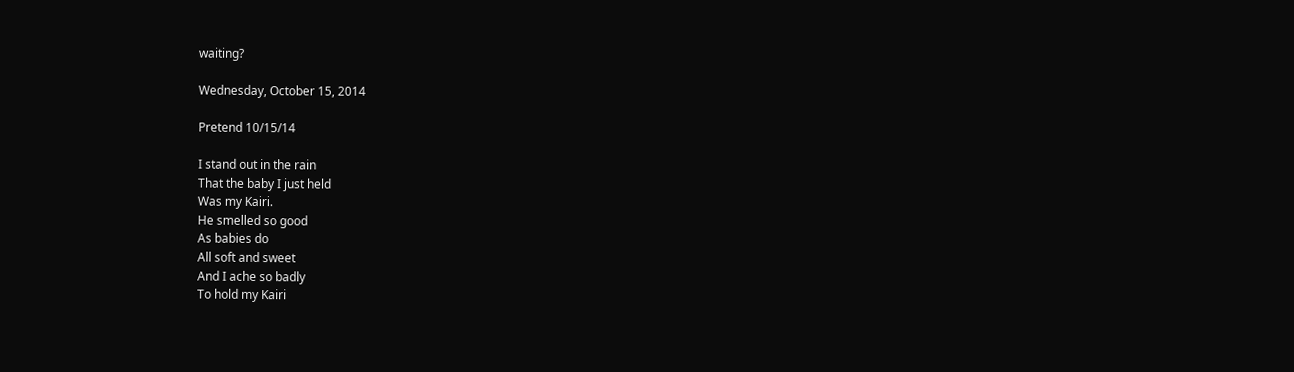waiting?

Wednesday, October 15, 2014

Pretend 10/15/14

I stand out in the rain
That the baby I just held
Was my Kairi.
He smelled so good
As babies do
All soft and sweet
And I ache so badly
To hold my Kairi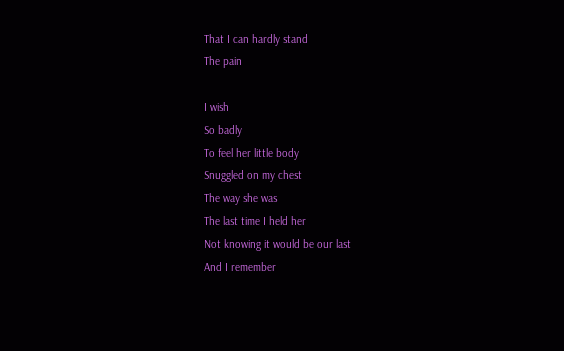That I can hardly stand
The pain

I wish
So badly
To feel her little body
Snuggled on my chest
The way she was
The last time I held her
Not knowing it would be our last
And I remember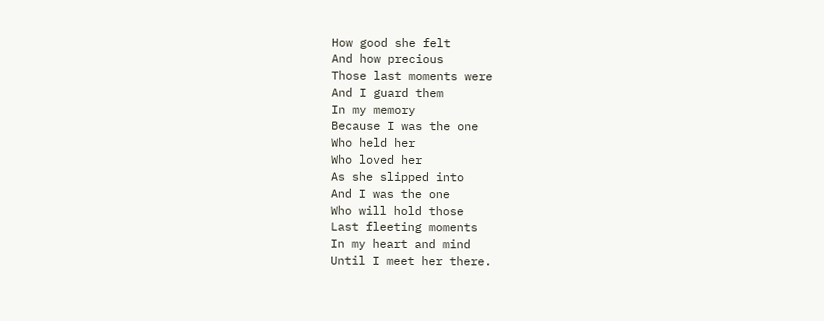How good she felt
And how precious
Those last moments were
And I guard them
In my memory
Because I was the one
Who held her
Who loved her
As she slipped into
And I was the one
Who will hold those
Last fleeting moments
In my heart and mind
Until I meet her there.